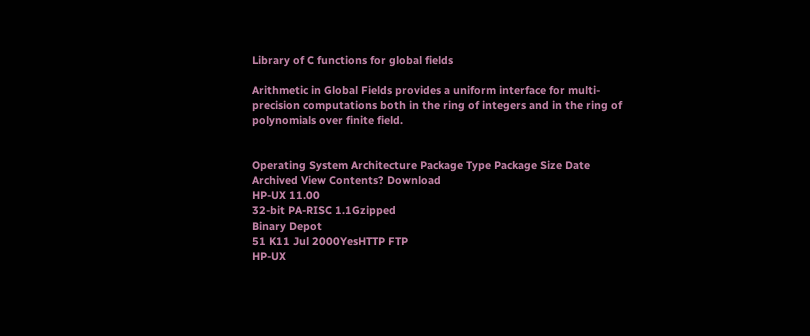Library of C functions for global fields

Arithmetic in Global Fields provides a uniform interface for multi-precision computations both in the ring of integers and in the ring of polynomials over finite field.


Operating System Architecture Package Type Package Size Date Archived View Contents? Download
HP-UX 11.00
32-bit PA-RISC 1.1Gzipped
Binary Depot
51 K11 Jul 2000YesHTTP FTP
HP-UX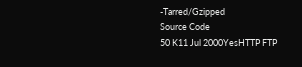-Tarred/Gzipped
Source Code
50 K11 Jul 2000YesHTTP FTP